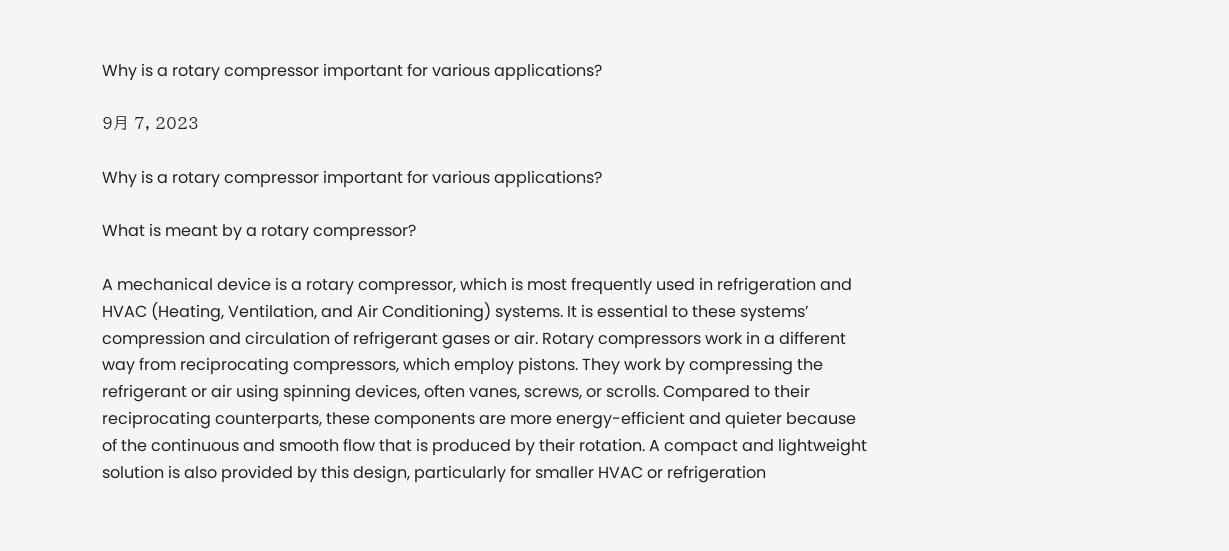Why is a rotary compressor important for various applications?

9月 7, 2023

Why is a rotary compressor important for various applications?

What is meant by a rotary compressor?

A mechanical device is a rotary compressor, which is most frequently used in refrigeration and HVAC (Heating, Ventilation, and Air Conditioning) systems. It is essential to these systems’ compression and circulation of refrigerant gases or air. Rotary compressors work in a different way from reciprocating compressors, which employ pistons. They work by compressing the refrigerant or air using spinning devices, often vanes, screws, or scrolls. Compared to their reciprocating counterparts, these components are more energy-efficient and quieter because of the continuous and smooth flow that is produced by their rotation. A compact and lightweight solution is also provided by this design, particularly for smaller HVAC or refrigeration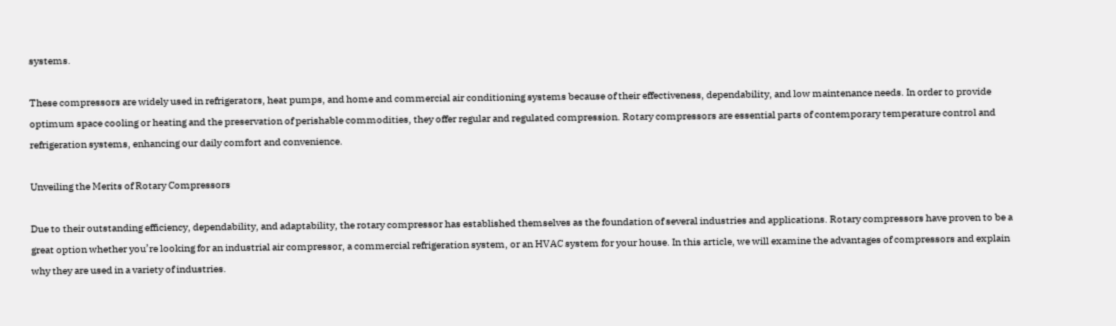systems.

These compressors are widely used in refrigerators, heat pumps, and home and commercial air conditioning systems because of their effectiveness, dependability, and low maintenance needs. In order to provide optimum space cooling or heating and the preservation of perishable commodities, they offer regular and regulated compression. Rotary compressors are essential parts of contemporary temperature control and refrigeration systems, enhancing our daily comfort and convenience.

Unveiling the Merits of Rotary Compressors

Due to their outstanding efficiency, dependability, and adaptability, the rotary compressor has established themselves as the foundation of several industries and applications. Rotary compressors have proven to be a great option whether you’re looking for an industrial air compressor, a commercial refrigeration system, or an HVAC system for your house. In this article, we will examine the advantages of compressors and explain why they are used in a variety of industries.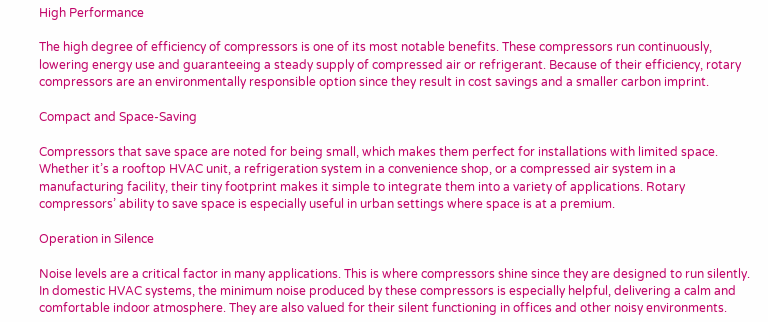High Performance

The high degree of efficiency of compressors is one of its most notable benefits. These compressors run continuously, lowering energy use and guaranteeing a steady supply of compressed air or refrigerant. Because of their efficiency, rotary compressors are an environmentally responsible option since they result in cost savings and a smaller carbon imprint.

Compact and Space-Saving

Compressors that save space are noted for being small, which makes them perfect for installations with limited space. Whether it’s a rooftop HVAC unit, a refrigeration system in a convenience shop, or a compressed air system in a manufacturing facility, their tiny footprint makes it simple to integrate them into a variety of applications. Rotary compressors’ ability to save space is especially useful in urban settings where space is at a premium.

Operation in Silence

Noise levels are a critical factor in many applications. This is where compressors shine since they are designed to run silently. In domestic HVAC systems, the minimum noise produced by these compressors is especially helpful, delivering a calm and comfortable indoor atmosphere. They are also valued for their silent functioning in offices and other noisy environments.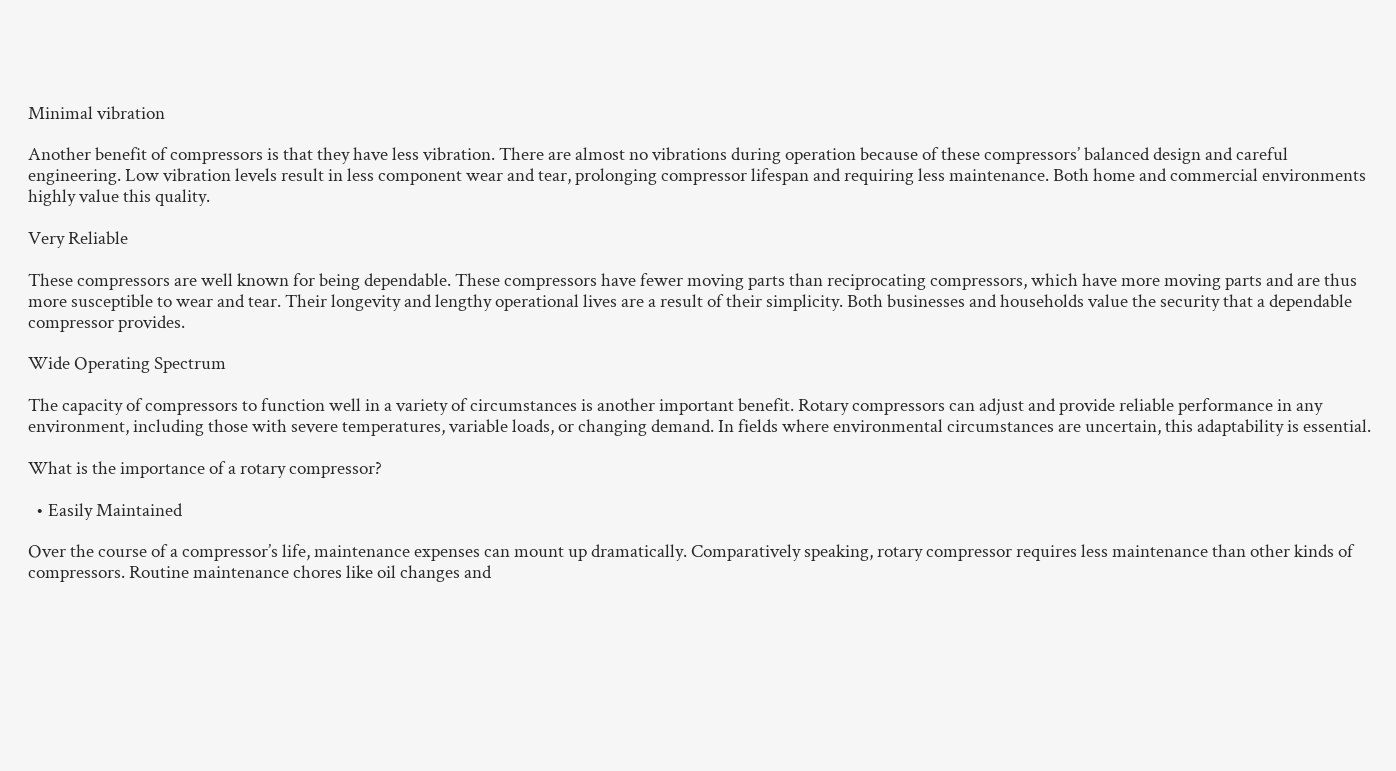Minimal vibration

Another benefit of compressors is that they have less vibration. There are almost no vibrations during operation because of these compressors’ balanced design and careful engineering. Low vibration levels result in less component wear and tear, prolonging compressor lifespan and requiring less maintenance. Both home and commercial environments highly value this quality.

Very Reliable

These compressors are well known for being dependable. These compressors have fewer moving parts than reciprocating compressors, which have more moving parts and are thus more susceptible to wear and tear. Their longevity and lengthy operational lives are a result of their simplicity. Both businesses and households value the security that a dependable compressor provides.

Wide Operating Spectrum

The capacity of compressors to function well in a variety of circumstances is another important benefit. Rotary compressors can adjust and provide reliable performance in any environment, including those with severe temperatures, variable loads, or changing demand. In fields where environmental circumstances are uncertain, this adaptability is essential.

What is the importance of a rotary compressor?

  • Easily Maintained

Over the course of a compressor’s life, maintenance expenses can mount up dramatically. Comparatively speaking, rotary compressor requires less maintenance than other kinds of compressors. Routine maintenance chores like oil changes and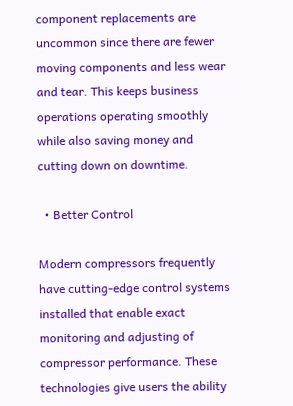component replacements are uncommon since there are fewer moving components and less wear and tear. This keeps business operations operating smoothly while also saving money and cutting down on downtime.

  • Better Control

Modern compressors frequently have cutting-edge control systems installed that enable exact monitoring and adjusting of compressor performance. These technologies give users the ability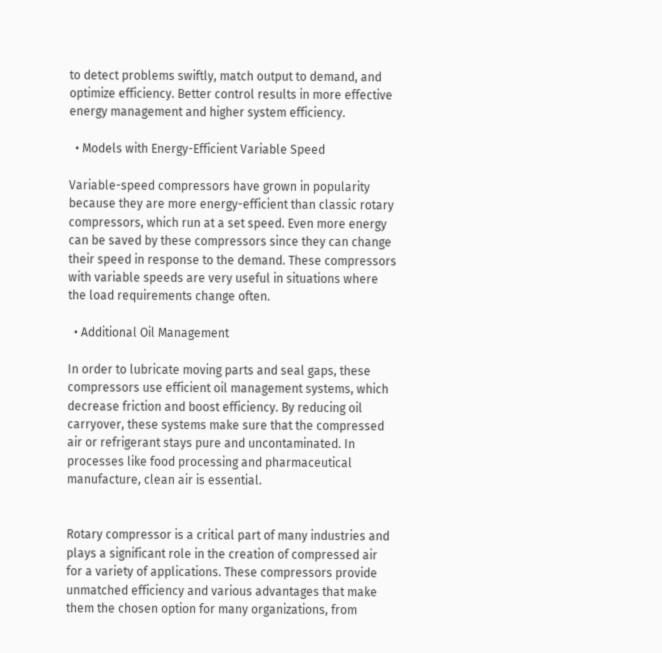to detect problems swiftly, match output to demand, and optimize efficiency. Better control results in more effective energy management and higher system efficiency.

  • Models with Energy-Efficient Variable Speed

Variable-speed compressors have grown in popularity because they are more energy-efficient than classic rotary compressors, which run at a set speed. Even more energy can be saved by these compressors since they can change their speed in response to the demand. These compressors with variable speeds are very useful in situations where the load requirements change often.

  • Additional Oil Management

In order to lubricate moving parts and seal gaps, these compressors use efficient oil management systems, which decrease friction and boost efficiency. By reducing oil carryover, these systems make sure that the compressed air or refrigerant stays pure and uncontaminated. In processes like food processing and pharmaceutical manufacture, clean air is essential.


Rotary compressor is a critical part of many industries and plays a significant role in the creation of compressed air for a variety of applications. These compressors provide unmatched efficiency and various advantages that make them the chosen option for many organizations, from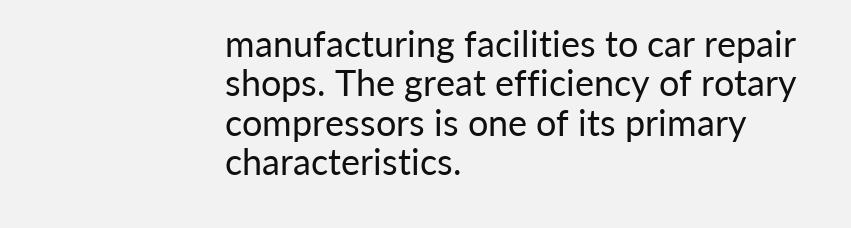manufacturing facilities to car repair shops. The great efficiency of rotary compressors is one of its primary characteristics.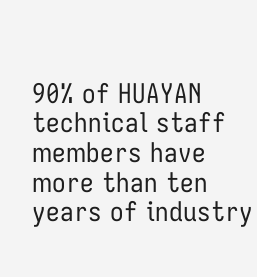90% of HUAYAN technical staff members have more than ten years of industry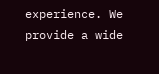experience. We provide a wide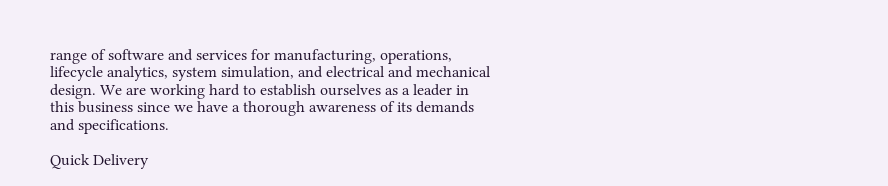range of software and services for manufacturing, operations, lifecycle analytics, system simulation, and electrical and mechanical design. We are working hard to establish ourselves as a leader in this business since we have a thorough awareness of its demands and specifications.

Quick Delivery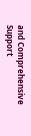and Comprehensive Support